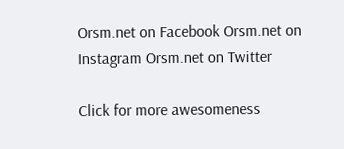Orsm.net on Facebook Orsm.net on Instagram Orsm.net on Twitter

Click for more awesomeness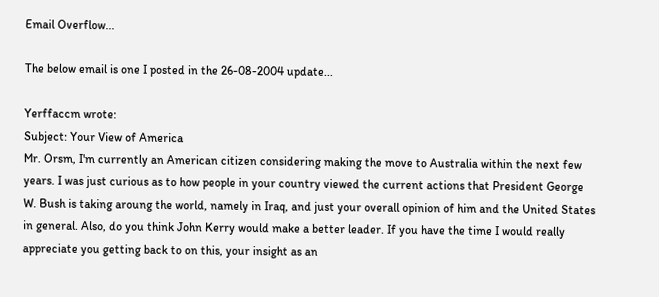Email Overflow...

The below email is one I posted in the 26-08-2004 update...

Yerffaccm wrote:
Subject: Your View of America
Mr. Orsm, I'm currently an American citizen considering making the move to Australia within the next few years. I was just curious as to how people in your country viewed the current actions that President George W. Bush is taking aroung the world, namely in Iraq, and just your overall opinion of him and the United States in general. Also, do you think John Kerry would make a better leader. If you have the time I would really appreciate you getting back to on this, your insight as an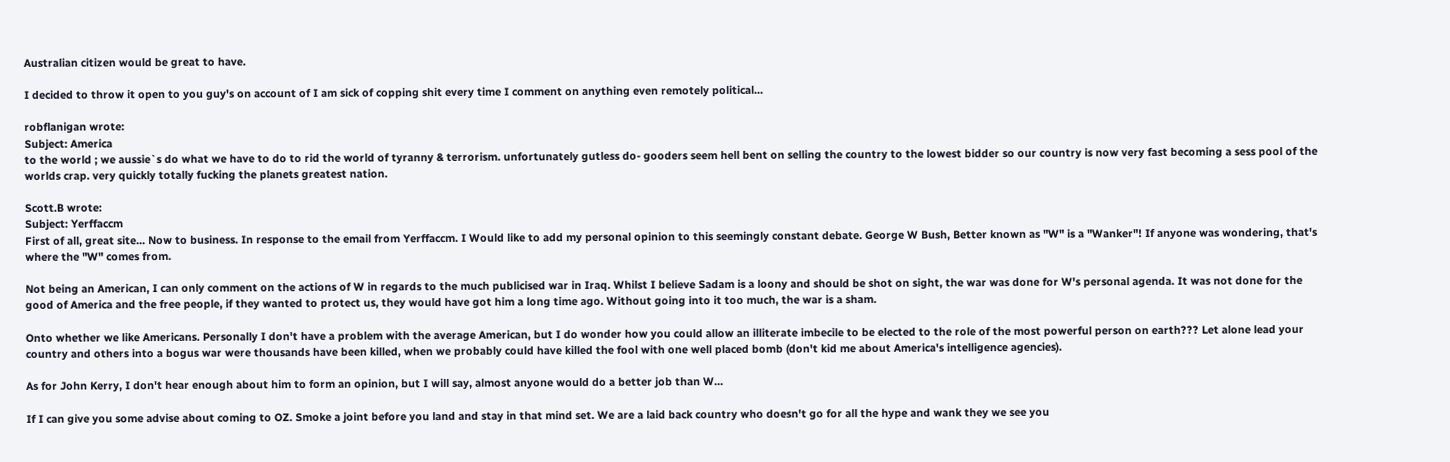Australian citizen would be great to have.

I decided to throw it open to you guy's on account of I am sick of copping shit every time I comment on anything even remotely political...

robflanigan wrote:
Subject: America
to the world ; we aussie`s do what we have to do to rid the world of tyranny & terrorism. unfortunately gutless do- gooders seem hell bent on selling the country to the lowest bidder so our country is now very fast becoming a sess pool of the worlds crap. very quickly totally fucking the planets greatest nation.

Scott.B wrote:
Subject: Yerffaccm
First of all, great site... Now to business. In response to the email from Yerffaccm. I Would like to add my personal opinion to this seemingly constant debate. George W Bush, Better known as "W" is a "Wanker"! If anyone was wondering, that's where the "W" comes from.

Not being an American, I can only comment on the actions of W in regards to the much publicised war in Iraq. Whilst I believe Sadam is a loony and should be shot on sight, the war was done for W's personal agenda. It was not done for the good of America and the free people, if they wanted to protect us, they would have got him a long time ago. Without going into it too much, the war is a sham.

Onto whether we like Americans. Personally I don't have a problem with the average American, but I do wonder how you could allow an illiterate imbecile to be elected to the role of the most powerful person on earth??? Let alone lead your country and others into a bogus war were thousands have been killed, when we probably could have killed the fool with one well placed bomb (don't kid me about America's intelligence agencies).

As for John Kerry, I don't hear enough about him to form an opinion, but I will say, almost anyone would do a better job than W...

If I can give you some advise about coming to OZ. Smoke a joint before you land and stay in that mind set. We are a laid back country who doesn't go for all the hype and wank they we see you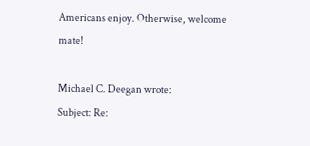Americans enjoy. Otherwise, welcome mate!

Michael C. Deegan wrote:
Subject: Re: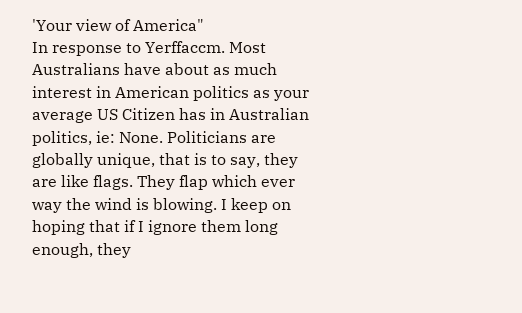'Your view of America"
In response to Yerffaccm. Most Australians have about as much interest in American politics as your average US Citizen has in Australian politics, ie: None. Politicians are globally unique, that is to say, they are like flags. They flap which ever way the wind is blowing. I keep on hoping that if I ignore them long enough, they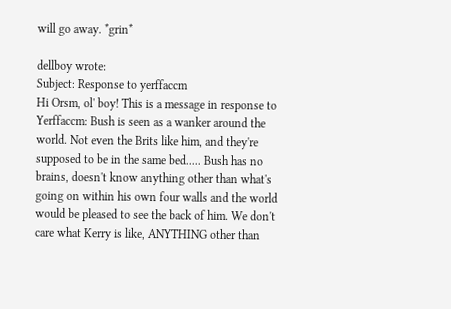will go away. *grin*

dellboy wrote:
Subject: Response to yerffaccm
Hi Orsm, ol' boy! This is a message in response to Yerffaccm: Bush is seen as a wanker around the world. Not even the Brits like him, and they're supposed to be in the same bed..... Bush has no brains, doesn't know anything other than what's going on within his own four walls and the world would be pleased to see the back of him. We don't care what Kerry is like, ANYTHING other than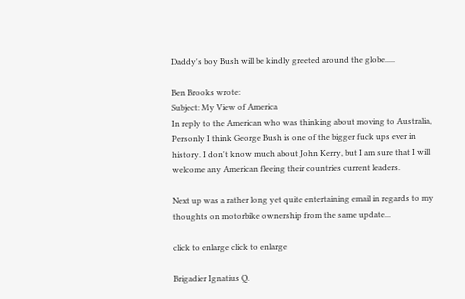Daddy's boy Bush will be kindly greeted around the globe.....

Ben Brooks wrote:
Subject: My View of America
In reply to the American who was thinking about moving to Australia, Personly I think George Bush is one of the bigger fuck ups ever in history. I don't know much about John Kerry, but I am sure that I will welcome any American fleeing their countries current leaders.

Next up was a rather long yet quite entertaining email in regards to my thoughts on motorbike ownership from the same update...

click to enlarge click to enlarge

Brigadier Ignatius Q.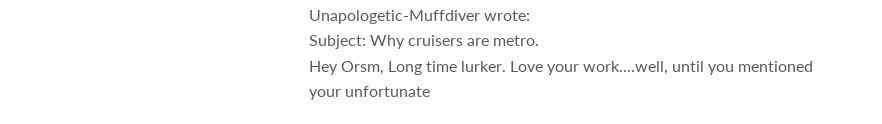Unapologetic-Muffdiver wrote:
Subject: Why cruisers are metro.
Hey Orsm, Long time lurker. Love your work....well, until you mentioned your unfortunate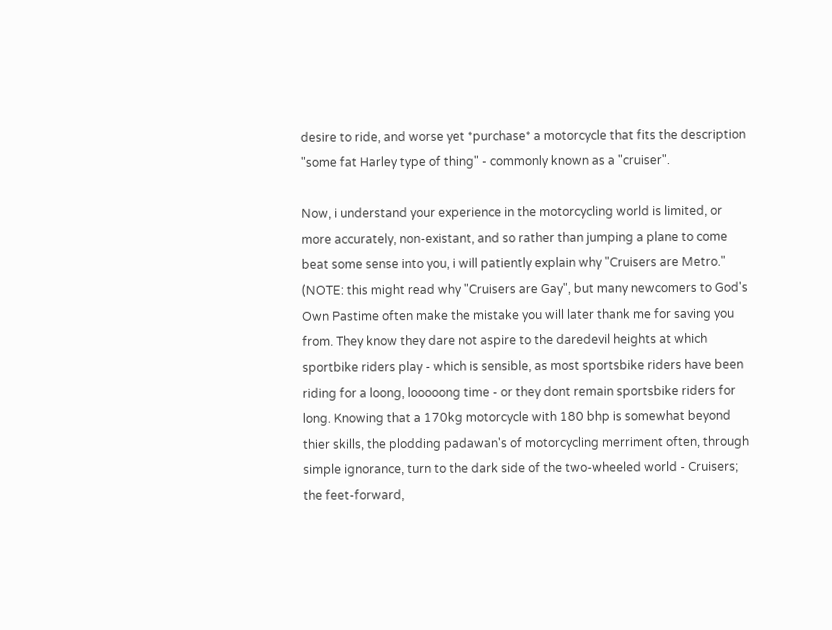desire to ride, and worse yet *purchase* a motorcycle that fits the description "some fat Harley type of thing" - commonly known as a "cruiser".

Now, i understand your experience in the motorcycling world is limited, or more accurately, non-existant, and so rather than jumping a plane to come beat some sense into you, i will patiently explain why "Cruisers are Metro." (NOTE: this might read why "Cruisers are Gay", but many newcomers to God's Own Pastime often make the mistake you will later thank me for saving you from. They know they dare not aspire to the daredevil heights at which sportbike riders play - which is sensible, as most sportsbike riders have been riding for a loong, looooong time - or they dont remain sportsbike riders for long. Knowing that a 170kg motorcycle with 180 bhp is somewhat beyond thier skills, the plodding padawan's of motorcycling merriment often, through simple ignorance, turn to the dark side of the two-wheeled world - Cruisers; the feet-forward,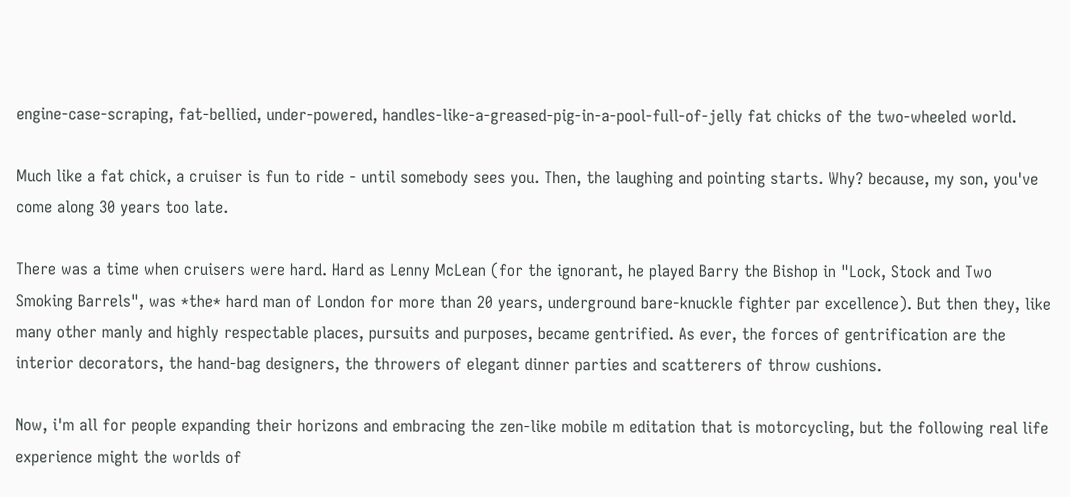engine-case-scraping, fat-bellied, under-powered, handles-like-a-greased-pig-in-a-pool-full-of-jelly fat chicks of the two-wheeled world.

Much like a fat chick, a cruiser is fun to ride - until somebody sees you. Then, the laughing and pointing starts. Why? because, my son, you've come along 30 years too late.

There was a time when cruisers were hard. Hard as Lenny McLean (for the ignorant, he played Barry the Bishop in "Lock, Stock and Two Smoking Barrels", was *the* hard man of London for more than 20 years, underground bare-knuckle fighter par excellence). But then they, like many other manly and highly respectable places, pursuits and purposes, became gentrified. As ever, the forces of gentrification are the interior decorators, the hand-bag designers, the throwers of elegant dinner parties and scatterers of throw cushions.

Now, i'm all for people expanding their horizons and embracing the zen-like mobile m editation that is motorcycling, but the following real life experience might the worlds of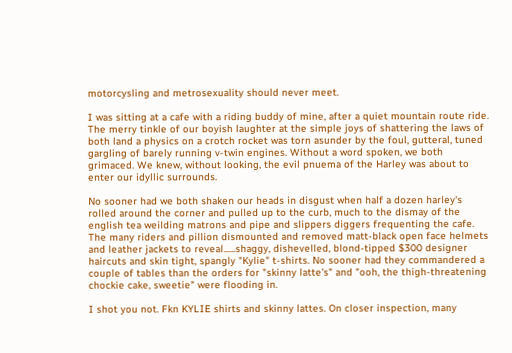motorcysling and metrosexuality should never meet.

I was sitting at a cafe with a riding buddy of mine, after a quiet mountain route ride. The merry tinkle of our boyish laughter at the simple joys of shattering the laws of both land a physics on a crotch rocket was torn asunder by the foul, gutteral, tuned gargling of barely running v-twin engines. Without a word spoken, we both grimaced. We knew, without looking, the evil pnuema of the Harley was about to enter our idyllic surrounds.

No sooner had we both shaken our heads in disgust when half a dozen harley's rolled around the corner and pulled up to the curb, much to the dismay of the english tea weilding matrons and pipe and slippers diggers frequenting the cafe. The many riders and pillion dismounted and removed matt-black open face helmets and leather jackets to reveal......shaggy, dishevelled, blond-tipped $300 designer haircuts and skin tight, spangly "Kylie" t-shirts. No sooner had they commandered a couple of tables than the orders for "skinny latte's" and "ooh, the thigh-threatening chockie cake, sweetie" were flooding in.

I shot you not. Fkn KYLIE shirts and skinny lattes. On closer inspection, many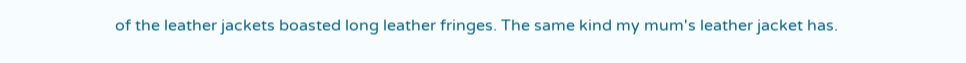of the leather jackets boasted long leather fringes. The same kind my mum's leather jacket has.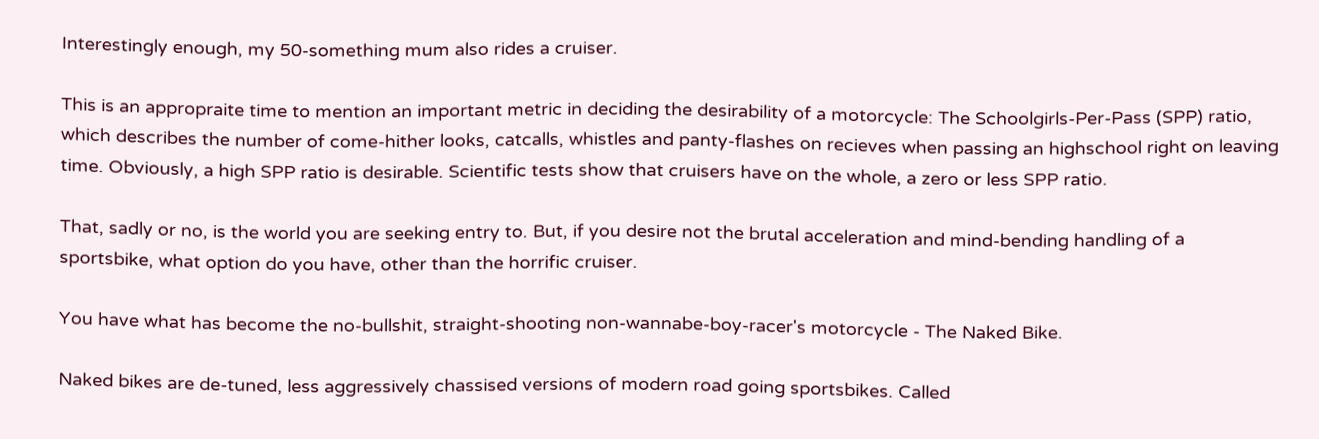Interestingly enough, my 50-something mum also rides a cruiser.

This is an appropraite time to mention an important metric in deciding the desirability of a motorcycle: The Schoolgirls-Per-Pass (SPP) ratio, which describes the number of come-hither looks, catcalls, whistles and panty-flashes on recieves when passing an highschool right on leaving time. Obviously, a high SPP ratio is desirable. Scientific tests show that cruisers have on the whole, a zero or less SPP ratio.

That, sadly or no, is the world you are seeking entry to. But, if you desire not the brutal acceleration and mind-bending handling of a sportsbike, what option do you have, other than the horrific cruiser.

You have what has become the no-bullshit, straight-shooting non-wannabe-boy-racer's motorcycle - The Naked Bike.

Naked bikes are de-tuned, less aggressively chassised versions of modern road going sportsbikes. Called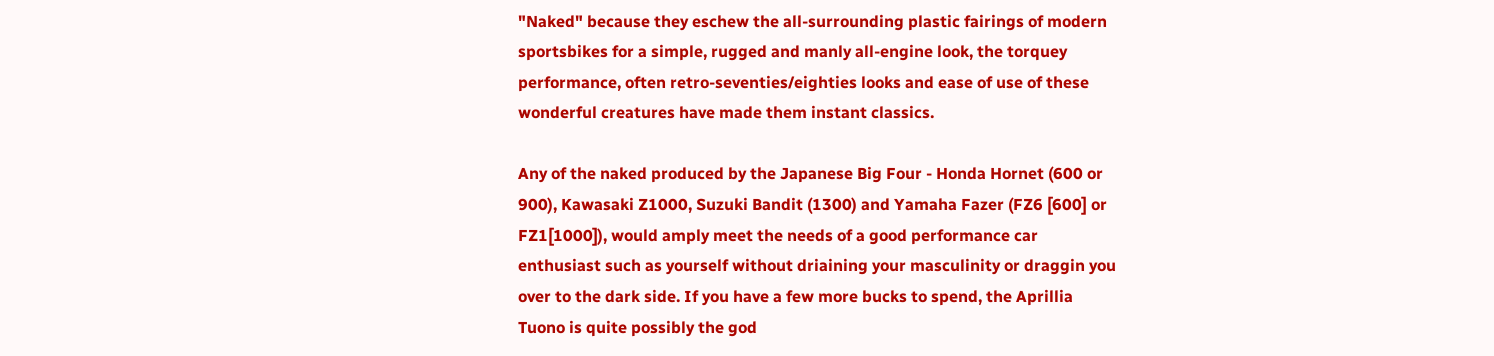"Naked" because they eschew the all-surrounding plastic fairings of modern sportsbikes for a simple, rugged and manly all-engine look, the torquey performance, often retro-seventies/eighties looks and ease of use of these wonderful creatures have made them instant classics.

Any of the naked produced by the Japanese Big Four - Honda Hornet (600 or 900), Kawasaki Z1000, Suzuki Bandit (1300) and Yamaha Fazer (FZ6 [600] or FZ1[1000]), would amply meet the needs of a good performance car enthusiast such as yourself without driaining your masculinity or draggin you over to the dark side. If you have a few more bucks to spend, the Aprillia Tuono is quite possibly the god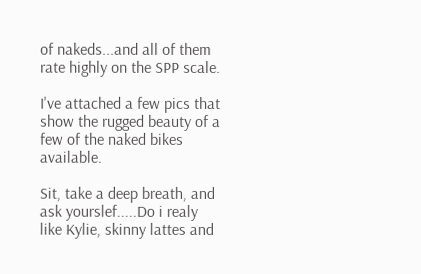of nakeds...and all of them rate highly on the SPP scale.

I've attached a few pics that show the rugged beauty of a few of the naked bikes available.

Sit, take a deep breath, and ask yourslef.....Do i realy like Kylie, skinny lattes and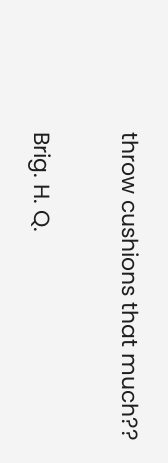throw cushions that much??


Brig. H. Q.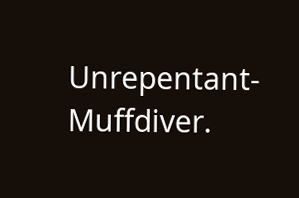Unrepentant-Muffdiver.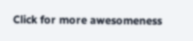Click for more awesomeness